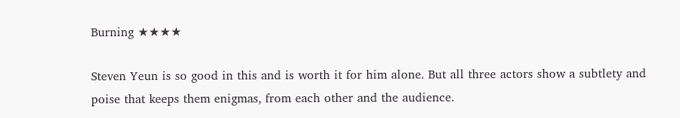Burning ★★★★

Steven Yeun is so good in this and is worth it for him alone. But all three actors show a subtlety and poise that keeps them enigmas, from each other and the audience.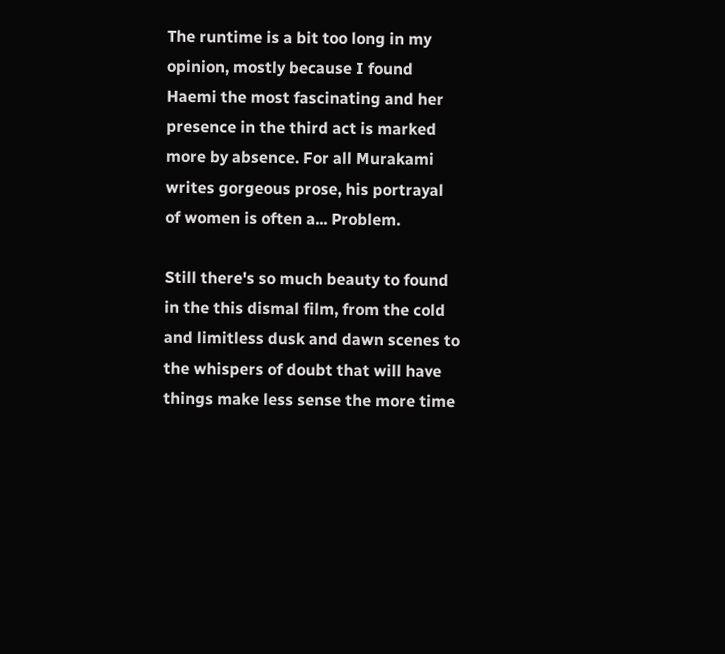The runtime is a bit too long in my opinion, mostly because I found Haemi the most fascinating and her presence in the third act is marked more by absence. For all Murakami writes gorgeous prose, his portrayal of women is often a... Problem.

Still there's so much beauty to found in the this dismal film, from the cold and limitless dusk and dawn scenes to the whispers of doubt that will have things make less sense the more time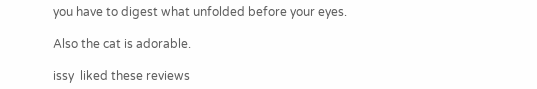you have to digest what unfolded before your eyes.

Also the cat is adorable.

issy  liked these reviews